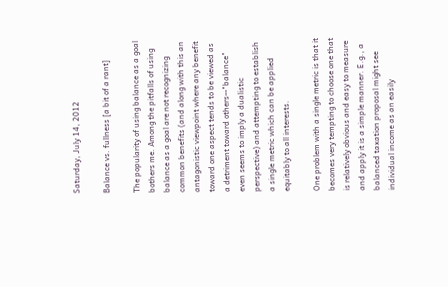Saturday, July 14, 2012

Balance vs. fullness [a bit of a rant]

The popularity of using balance as a goal bothers me. Among the pitfalls of using balance as a goal are not recognizing common benefits (and along with this an antagonistic viewpoint where any benefit toward one aspect tends to be viewed as a detriment toward others--"balance" even seems to imply a dualistic perspective) and attempting to establish a single metric which can be applied equitably to all interests.

One problem with a single metric is that it becomes very tempting to choose one that is relatively obvious and easy to measure and apply it is a simple manner. E.g., a balanced taxation proposal might see individual income as an easily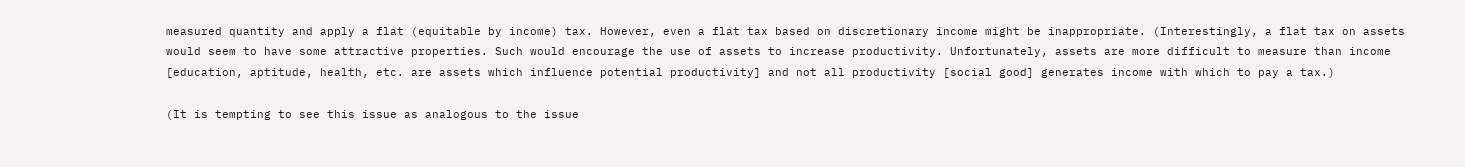measured quantity and apply a flat (equitable by income) tax. However, even a flat tax based on discretionary income might be inappropriate. (Interestingly, a flat tax on assets would seem to have some attractive properties. Such would encourage the use of assets to increase productivity. Unfortunately, assets are more difficult to measure than income [education, aptitude, health, etc. are assets which influence potential productivity] and not all productivity [social good] generates income with which to pay a tax.)

(It is tempting to see this issue as analogous to the issue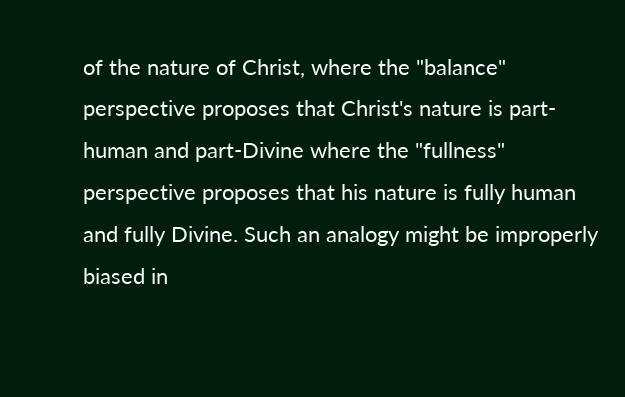of the nature of Christ, where the "balance" perspective proposes that Christ's nature is part-human and part-Divine where the "fullness" perspective proposes that his nature is fully human and fully Divine. Such an analogy might be improperly biased in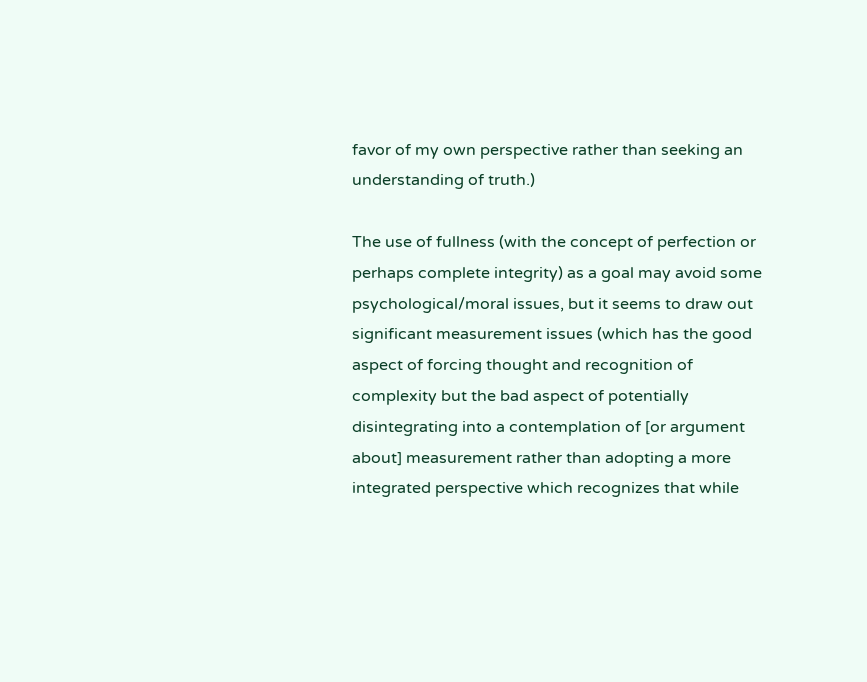favor of my own perspective rather than seeking an understanding of truth.)

The use of fullness (with the concept of perfection or perhaps complete integrity) as a goal may avoid some psychological/moral issues, but it seems to draw out significant measurement issues (which has the good aspect of forcing thought and recognition of complexity but the bad aspect of potentially disintegrating into a contemplation of [or argument about] measurement rather than adopting a more integrated perspective which recognizes that while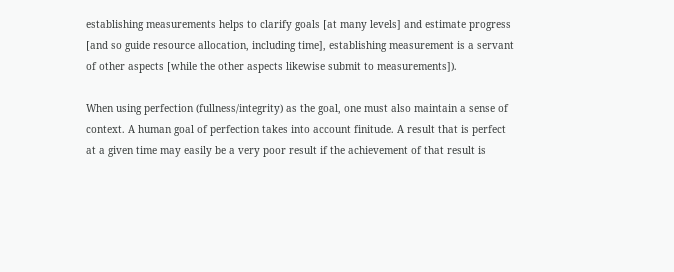establishing measurements helps to clarify goals [at many levels] and estimate progress [and so guide resource allocation, including time], establishing measurement is a servant of other aspects [while the other aspects likewise submit to measurements]).

When using perfection (fullness/integrity) as the goal, one must also maintain a sense of context. A human goal of perfection takes into account finitude. A result that is perfect at a given time may easily be a very poor result if the achievement of that result is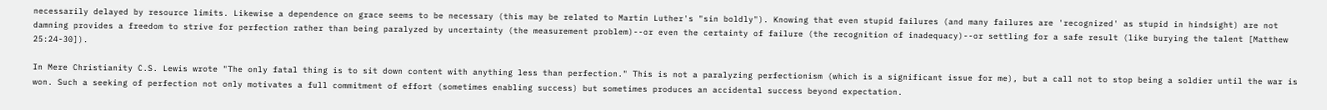necessarily delayed by resource limits. Likewise a dependence on grace seems to be necessary (this may be related to Martin Luther's "sin boldly"). Knowing that even stupid failures (and many failures are 'recognized' as stupid in hindsight) are not damning provides a freedom to strive for perfection rather than being paralyzed by uncertainty (the measurement problem)--or even the certainty of failure (the recognition of inadequacy)--or settling for a safe result (like burying the talent [Matthew 25:24-30]).

In Mere Christianity C.S. Lewis wrote "The only fatal thing is to sit down content with anything less than perfection." This is not a paralyzing perfectionism (which is a significant issue for me), but a call not to stop being a soldier until the war is won. Such a seeking of perfection not only motivates a full commitment of effort (sometimes enabling success) but sometimes produces an accidental success beyond expectation.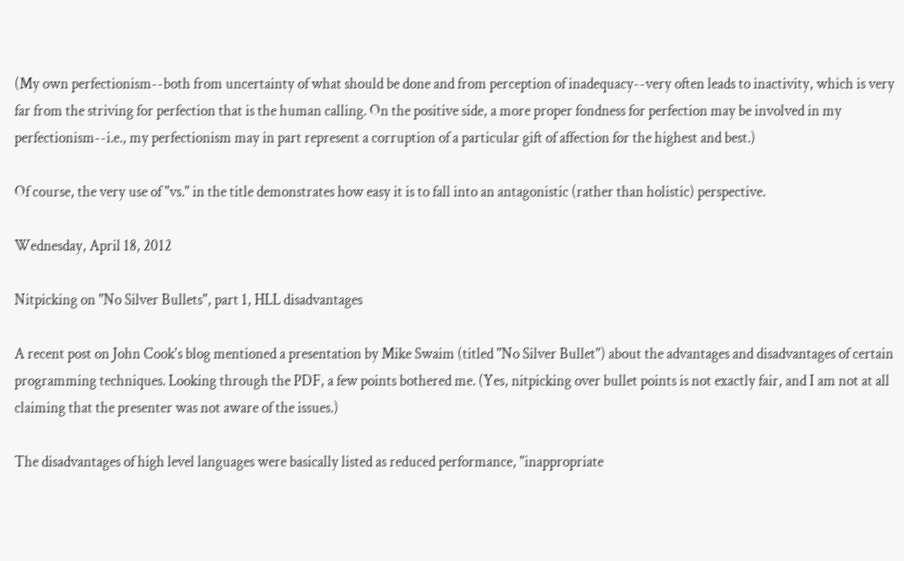(My own perfectionism--both from uncertainty of what should be done and from perception of inadequacy--very often leads to inactivity, which is very far from the striving for perfection that is the human calling. On the positive side, a more proper fondness for perfection may be involved in my perfectionism--i.e., my perfectionism may in part represent a corruption of a particular gift of affection for the highest and best.)

Of course, the very use of "vs." in the title demonstrates how easy it is to fall into an antagonistic (rather than holistic) perspective.

Wednesday, April 18, 2012

Nitpicking on "No Silver Bullets", part 1, HLL disadvantages

A recent post on John Cook's blog mentioned a presentation by Mike Swaim (titled "No Silver Bullet") about the advantages and disadvantages of certain programming techniques. Looking through the PDF, a few points bothered me. (Yes, nitpicking over bullet points is not exactly fair, and I am not at all claiming that the presenter was not aware of the issues.)

The disadvantages of high level languages were basically listed as reduced performance, "inappropriate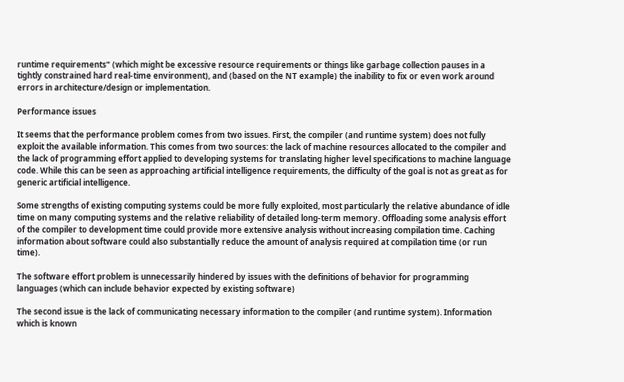runtime requirements" (which might be excessive resource requirements or things like garbage collection pauses in a tightly constrained hard real-time environment), and (based on the NT example) the inability to fix or even work around errors in architecture/design or implementation.

Performance issues

It seems that the performance problem comes from two issues. First, the compiler (and runtime system) does not fully exploit the available information. This comes from two sources: the lack of machine resources allocated to the compiler and the lack of programming effort applied to developing systems for translating higher level specifications to machine language code. While this can be seen as approaching artificial intelligence requirements, the difficulty of the goal is not as great as for generic artificial intelligence.

Some strengths of existing computing systems could be more fully exploited, most particularly the relative abundance of idle time on many computing systems and the relative reliability of detailed long-term memory. Offloading some analysis effort of the compiler to development time could provide more extensive analysis without increasing compilation time. Caching information about software could also substantially reduce the amount of analysis required at compilation time (or run time).

The software effort problem is unnecessarily hindered by issues with the definitions of behavior for programming languages (which can include behavior expected by existing software)

The second issue is the lack of communicating necessary information to the compiler (and runtime system). Information which is known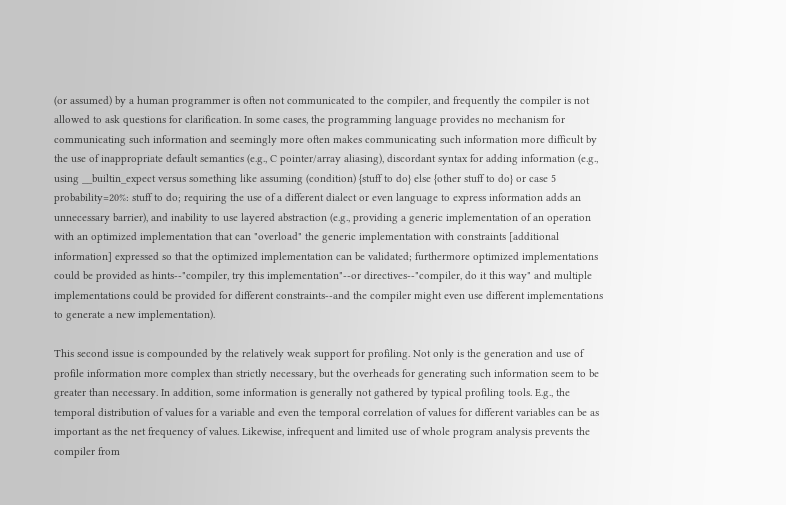(or assumed) by a human programmer is often not communicated to the compiler, and frequently the compiler is not allowed to ask questions for clarification. In some cases, the programming language provides no mechanism for communicating such information and seemingly more often makes communicating such information more difficult by the use of inappropriate default semantics (e.g., C pointer/array aliasing), discordant syntax for adding information (e.g., using __builtin_expect versus something like assuming (condition) {stuff to do} else {other stuff to do} or case 5 probability=20%: stuff to do; requiring the use of a different dialect or even language to express information adds an unnecessary barrier), and inability to use layered abstraction (e.g., providing a generic implementation of an operation with an optimized implementation that can "overload" the generic implementation with constraints [additional information] expressed so that the optimized implementation can be validated; furthermore optimized implementations could be provided as hints--"compiler, try this implementation"--or directives--"compiler, do it this way" and multiple implementations could be provided for different constraints--and the compiler might even use different implementations to generate a new implementation).

This second issue is compounded by the relatively weak support for profiling. Not only is the generation and use of profile information more complex than strictly necessary, but the overheads for generating such information seem to be greater than necessary. In addition, some information is generally not gathered by typical profiling tools. E.g., the temporal distribution of values for a variable and even the temporal correlation of values for different variables can be as important as the net frequency of values. Likewise, infrequent and limited use of whole program analysis prevents the compiler from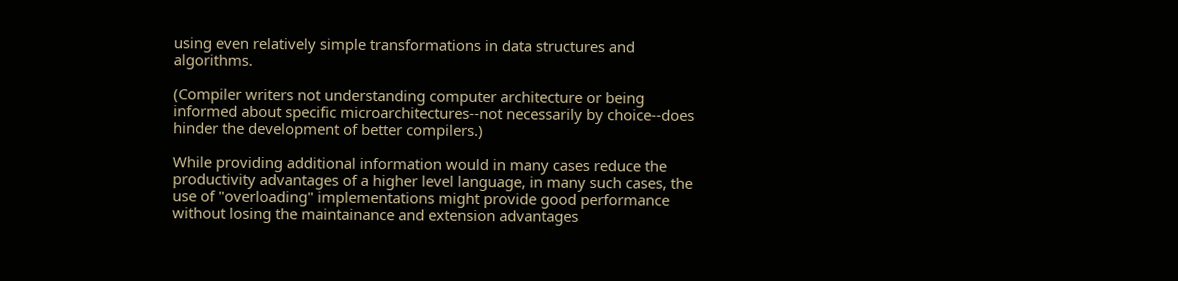using even relatively simple transformations in data structures and algorithms.

(Compiler writers not understanding computer architecture or being informed about specific microarchitectures--not necessarily by choice--does hinder the development of better compilers.)

While providing additional information would in many cases reduce the productivity advantages of a higher level language, in many such cases, the use of "overloading" implementations might provide good performance without losing the maintainance and extension advantages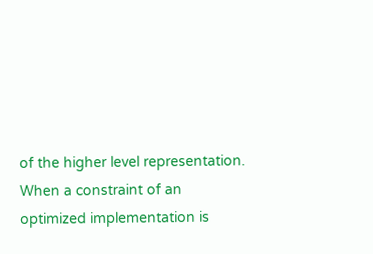of the higher level representation. When a constraint of an optimized implementation is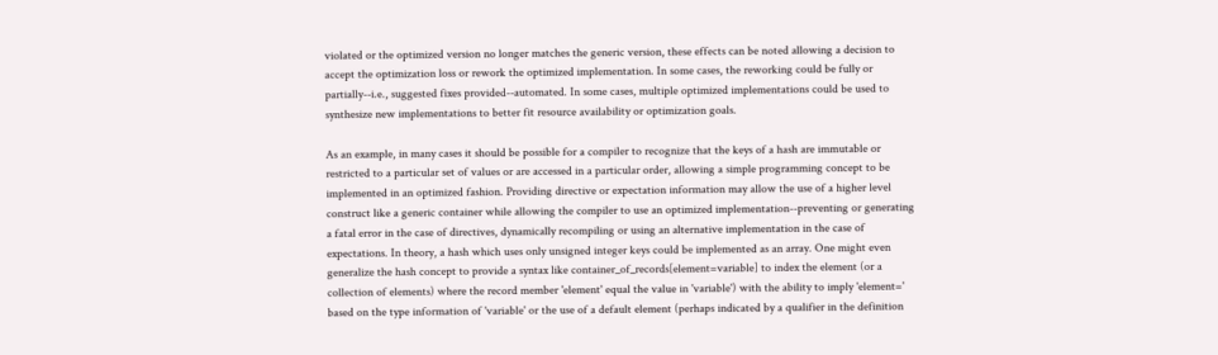violated or the optimized version no longer matches the generic version, these effects can be noted allowing a decision to accept the optimization loss or rework the optimized implementation. In some cases, the reworking could be fully or partially--i.e., suggested fixes provided--automated. In some cases, multiple optimized implementations could be used to synthesize new implementations to better fit resource availability or optimization goals.

As an example, in many cases it should be possible for a compiler to recognize that the keys of a hash are immutable or restricted to a particular set of values or are accessed in a particular order, allowing a simple programming concept to be implemented in an optimized fashion. Providing directive or expectation information may allow the use of a higher level construct like a generic container while allowing the compiler to use an optimized implementation--preventing or generating a fatal error in the case of directives, dynamically recompiling or using an alternative implementation in the case of expectations. In theory, a hash which uses only unsigned integer keys could be implemented as an array. One might even generalize the hash concept to provide a syntax like container_of_records[element=variable] to index the element (or a collection of elements) where the record member 'element' equal the value in 'variable') with the ability to imply 'element=' based on the type information of 'variable' or the use of a default element (perhaps indicated by a qualifier in the definition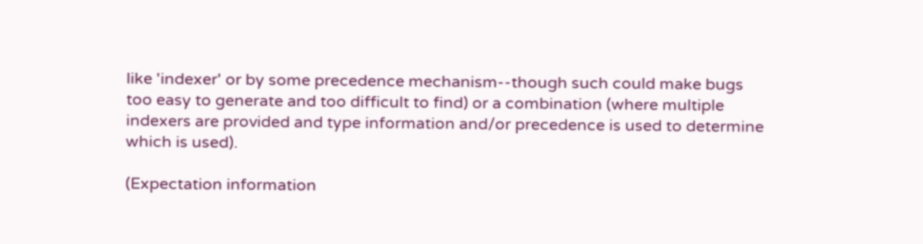like 'indexer' or by some precedence mechanism--though such could make bugs too easy to generate and too difficult to find) or a combination (where multiple indexers are provided and type information and/or precedence is used to determine which is used).

(Expectation information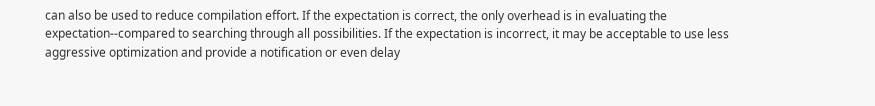can also be used to reduce compilation effort. If the expectation is correct, the only overhead is in evaluating the expectation--compared to searching through all possibilities. If the expectation is incorrect, it may be acceptable to use less aggressive optimization and provide a notification or even delay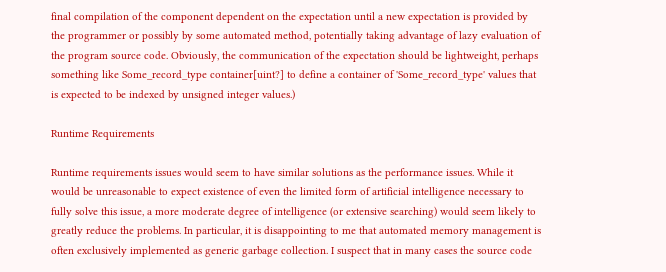final compilation of the component dependent on the expectation until a new expectation is provided by the programmer or possibly by some automated method, potentially taking advantage of lazy evaluation of the program source code. Obviously, the communication of the expectation should be lightweight, perhaps something like Some_record_type container[uint?] to define a container of 'Some_record_type' values that is expected to be indexed by unsigned integer values.)

Runtime Requirements

Runtime requirements issues would seem to have similar solutions as the performance issues. While it would be unreasonable to expect existence of even the limited form of artificial intelligence necessary to fully solve this issue, a more moderate degree of intelligence (or extensive searching) would seem likely to greatly reduce the problems. In particular, it is disappointing to me that automated memory management is often exclusively implemented as generic garbage collection. I suspect that in many cases the source code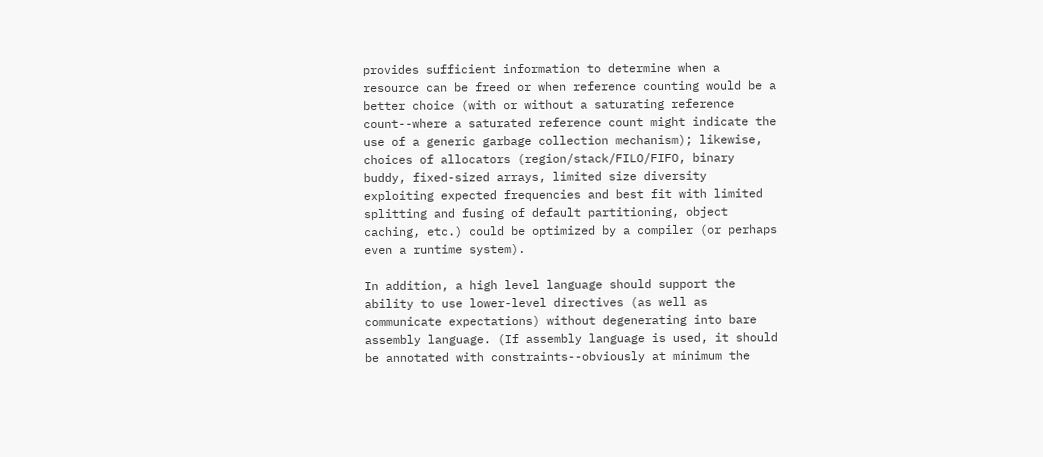provides sufficient information to determine when a resource can be freed or when reference counting would be a better choice (with or without a saturating reference count--where a saturated reference count might indicate the use of a generic garbage collection mechanism); likewise, choices of allocators (region/stack/FILO/FIFO, binary buddy, fixed-sized arrays, limited size diversity exploiting expected frequencies and best fit with limited splitting and fusing of default partitioning, object caching, etc.) could be optimized by a compiler (or perhaps even a runtime system).

In addition, a high level language should support the ability to use lower-level directives (as well as communicate expectations) without degenerating into bare assembly language. (If assembly language is used, it should be annotated with constraints--obviously at minimum the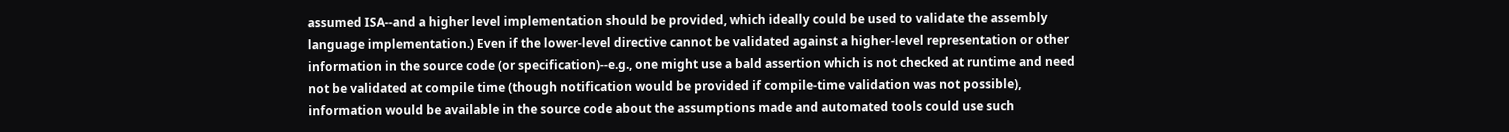assumed ISA--and a higher level implementation should be provided, which ideally could be used to validate the assembly language implementation.) Even if the lower-level directive cannot be validated against a higher-level representation or other information in the source code (or specification)--e.g., one might use a bald assertion which is not checked at runtime and need not be validated at compile time (though notification would be provided if compile-time validation was not possible), information would be available in the source code about the assumptions made and automated tools could use such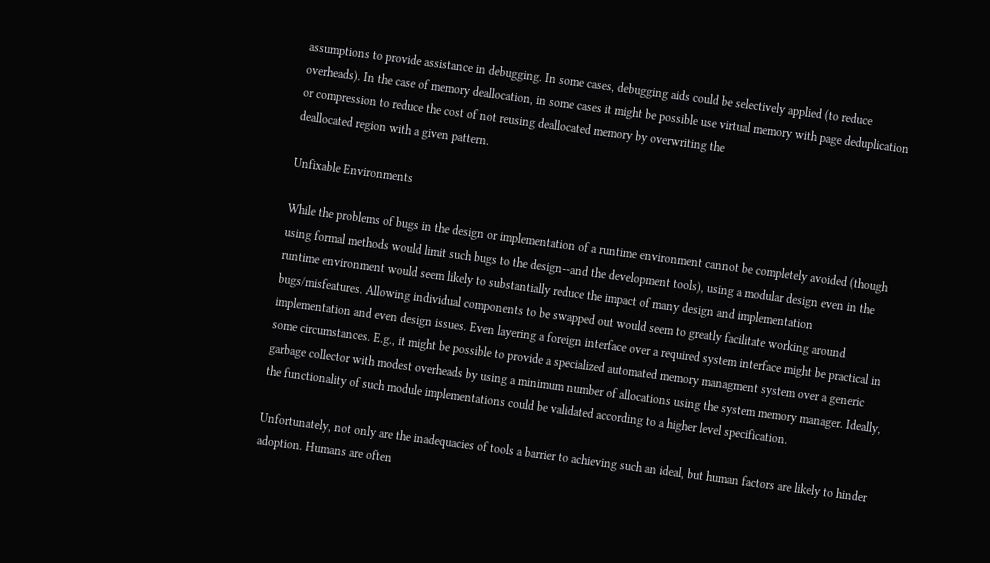assumptions to provide assistance in debugging. In some cases, debugging aids could be selectively applied (to reduce overheads). In the case of memory deallocation, in some cases it might be possible use virtual memory with page deduplication or compression to reduce the cost of not reusing deallocated memory by overwriting the
deallocated region with a given pattern.

Unfixable Environments

While the problems of bugs in the design or implementation of a runtime environment cannot be completely avoided (though using formal methods would limit such bugs to the design--and the development tools), using a modular design even in the runtime environment would seem likely to substantially reduce the impact of many design and implementation bugs/misfeatures. Allowing individual components to be swapped out would seem to greatly facilitate working around implementation and even design issues. Even layering a foreign interface over a required system interface might be practical in some circumstances. E.g., it might be possible to provide a specialized automated memory managment system over a generic garbage collector with modest overheads by using a minimum number of allocations using the system memory manager. Ideally, the functionality of such module implementations could be validated according to a higher level specification.

Unfortunately, not only are the inadequacies of tools a barrier to achieving such an ideal, but human factors are likely to hinder adoption. Humans are often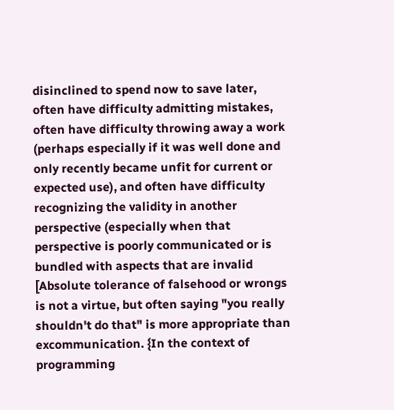disinclined to spend now to save later, often have difficulty admitting mistakes, often have difficulty throwing away a work (perhaps especially if it was well done and only recently became unfit for current or expected use), and often have difficulty recognizing the validity in another perspective (especially when that perspective is poorly communicated or is bundled with aspects that are invalid [Absolute tolerance of falsehood or wrongs is not a virtue, but often saying "you really shouldn't do that" is more appropriate than excommunication. {In the context of programming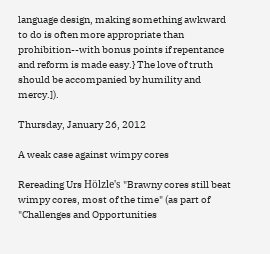language design, making something awkward to do is often more appropriate than prohibition--with bonus points if repentance and reform is made easy.} The love of truth should be accompanied by humility and mercy.]).

Thursday, January 26, 2012

A weak case against wimpy cores

Rereading Urs Hölzle's "Brawny cores still beat wimpy cores, most of the time" (as part of "Challenges and Opportunities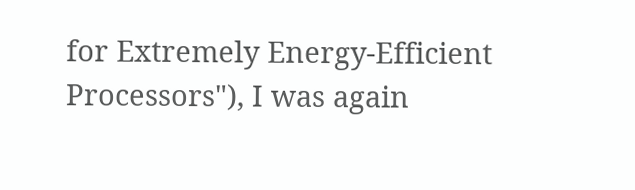for Extremely Energy-Efficient Processors"), I was again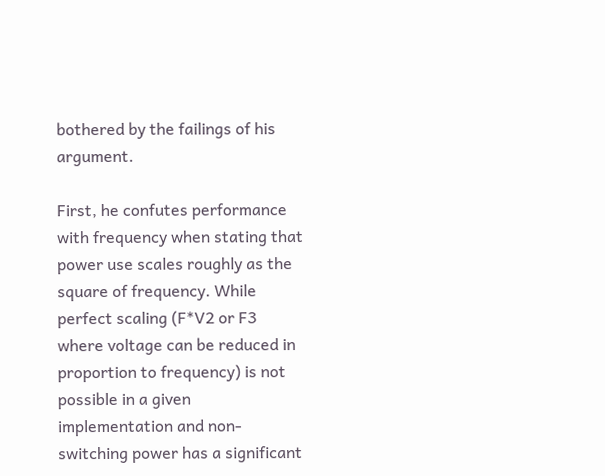bothered by the failings of his argument.

First, he confutes performance with frequency when stating that power use scales roughly as the square of frequency. While perfect scaling (F*V2 or F3 where voltage can be reduced in proportion to frequency) is not possible in a given implementation and non-switching power has a significant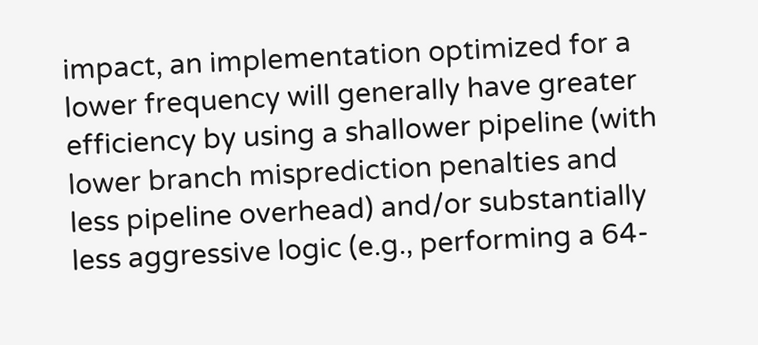impact, an implementation optimized for a lower frequency will generally have greater efficiency by using a shallower pipeline (with lower branch misprediction penalties and less pipeline overhead) and/or substantially less aggressive logic (e.g., performing a 64-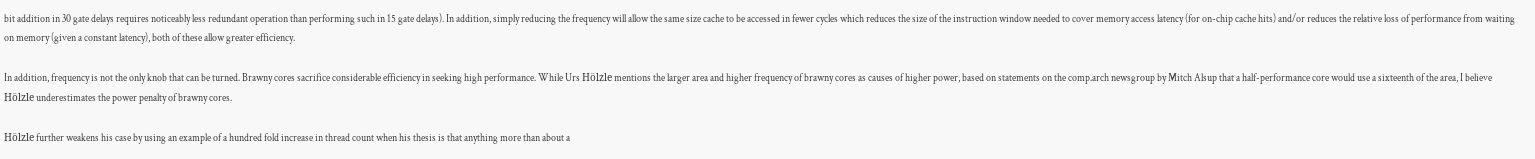bit addition in 30 gate delays requires noticeably less redundant operation than performing such in 15 gate delays). In addition, simply reducing the frequency will allow the same size cache to be accessed in fewer cycles which reduces the size of the instruction window needed to cover memory access latency (for on-chip cache hits) and/or reduces the relative loss of performance from waiting on memory (given a constant latency), both of these allow greater efficiency.

In addition, frequency is not the only knob that can be turned. Brawny cores sacrifice considerable efficiency in seeking high performance. While Urs Hölzle mentions the larger area and higher frequency of brawny cores as causes of higher power, based on statements on the comp.arch newsgroup by Mitch Alsup that a half-performance core would use a sixteenth of the area, I believe Hölzle underestimates the power penalty of brawny cores.

Hölzle further weakens his case by using an example of a hundred fold increase in thread count when his thesis is that anything more than about a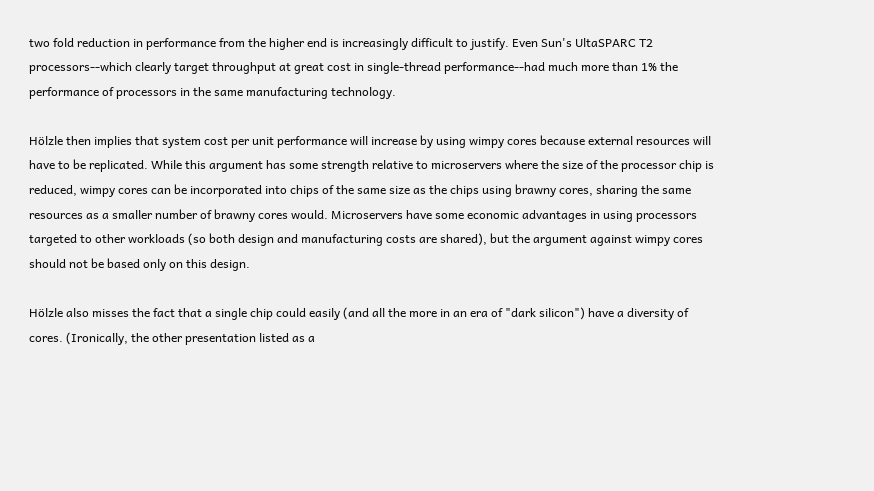two fold reduction in performance from the higher end is increasingly difficult to justify. Even Sun's UltaSPARC T2 processors--which clearly target throughput at great cost in single-thread performance--had much more than 1% the performance of processors in the same manufacturing technology.

Hölzle then implies that system cost per unit performance will increase by using wimpy cores because external resources will have to be replicated. While this argument has some strength relative to microservers where the size of the processor chip is reduced, wimpy cores can be incorporated into chips of the same size as the chips using brawny cores, sharing the same resources as a smaller number of brawny cores would. Microservers have some economic advantages in using processors targeted to other workloads (so both design and manufacturing costs are shared), but the argument against wimpy cores should not be based only on this design.

Hölzle also misses the fact that a single chip could easily (and all the more in an era of "dark silicon") have a diversity of cores. (Ironically, the other presentation listed as a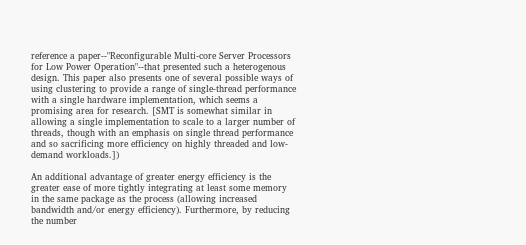reference a paper--"Reconfigurable Multi-core Server Processors for Low Power Operation"--that presented such a heterogenous design. This paper also presents one of several possible ways of using clustering to provide a range of single-thread performance with a single hardware implementation, which seems a promising area for research. [SMT is somewhat similar in allowing a single implementation to scale to a larger number of threads, though with an emphasis on single thread performance and so sacrificing more efficiency on highly threaded and low-demand workloads.])

An additional advantage of greater energy efficiency is the greater ease of more tightly integrating at least some memory in the same package as the process (allowing increased bandwidth and/or energy efficiency). Furthermore, by reducing the number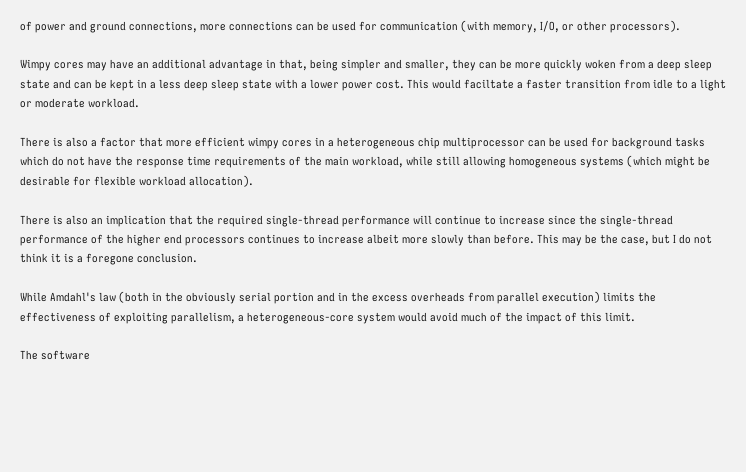of power and ground connections, more connections can be used for communication (with memory, I/O, or other processors).

Wimpy cores may have an additional advantage in that, being simpler and smaller, they can be more quickly woken from a deep sleep state and can be kept in a less deep sleep state with a lower power cost. This would faciltate a faster transition from idle to a light or moderate workload.

There is also a factor that more efficient wimpy cores in a heterogeneous chip multiprocessor can be used for background tasks which do not have the response time requirements of the main workload, while still allowing homogeneous systems (which might be desirable for flexible workload allocation).

There is also an implication that the required single-thread performance will continue to increase since the single-thread performance of the higher end processors continues to increase albeit more slowly than before. This may be the case, but I do not think it is a foregone conclusion.

While Amdahl's law (both in the obviously serial portion and in the excess overheads from parallel execution) limits the effectiveness of exploiting parallelism, a heterogeneous-core system would avoid much of the impact of this limit.

The software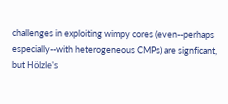challenges in exploiting wimpy cores (even--perhaps especially--with heterogeneous CMPs) are signficant, but Hölzle's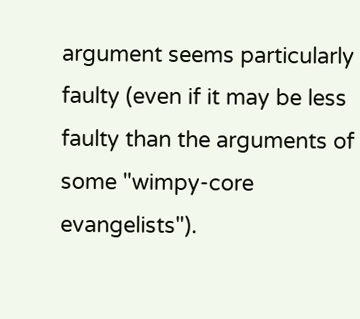argument seems particularly faulty (even if it may be less faulty than the arguments of some "wimpy-core evangelists").